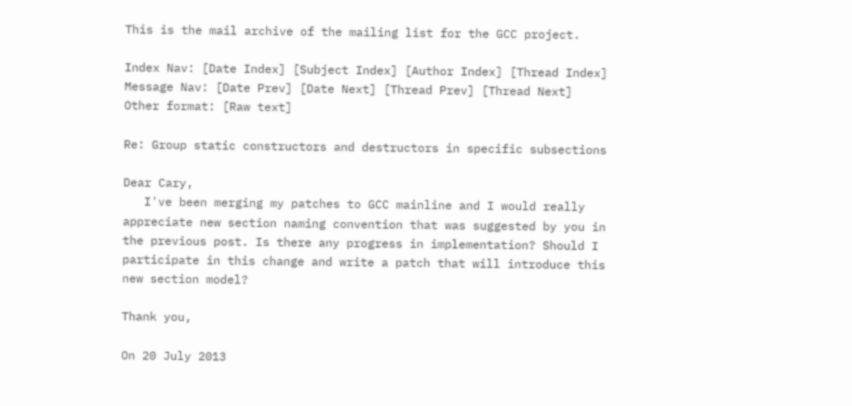This is the mail archive of the mailing list for the GCC project.

Index Nav: [Date Index] [Subject Index] [Author Index] [Thread Index]
Message Nav: [Date Prev] [Date Next] [Thread Prev] [Thread Next]
Other format: [Raw text]

Re: Group static constructors and destructors in specific subsections

Dear Cary,
   I've been merging my patches to GCC mainline and I would really
appreciate new section naming convention that was suggested by you in
the previous post. Is there any progress in implementation? Should I
participate in this change and write a patch that will introduce this
new section model?

Thank you,

On 20 July 2013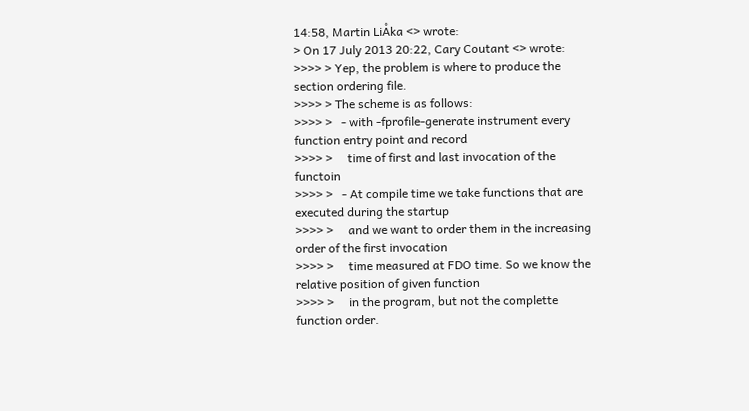14:58, Martin LiÅka <> wrote:
> On 17 July 2013 20:22, Cary Coutant <> wrote:
>>>> > Yep, the problem is where to produce the section ordering file.
>>>> > The scheme is as follows:
>>>> >   - with -fprofile-generate instrument every function entry point and record
>>>> >     time of first and last invocation of the functoin
>>>> >   - At compile time we take functions that are executed during the startup
>>>> >     and we want to order them in the increasing order of the first invocation
>>>> >     time measured at FDO time. So we know the relative position of given function
>>>> >     in the program, but not the complette function order.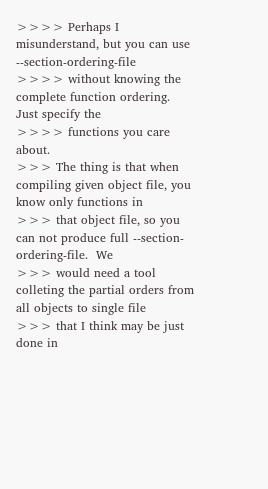>>>> Perhaps I misunderstand, but you can use --section-ordering-file
>>>> without knowing the complete function ordering.  Just specify the
>>>> functions you care about.
>>> The thing is that when compiling given object file, you know only functions in
>>> that object file, so you can not produce full --section-ordering-file.  We
>>> would need a tool colleting the partial orders from all objects to single file
>>> that I think may be just done in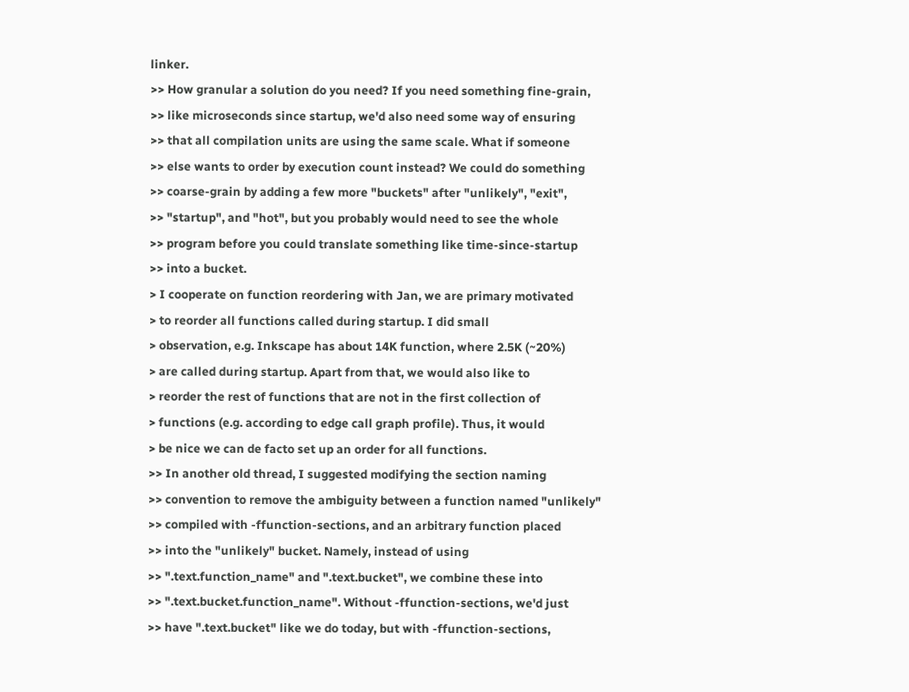linker.
>> How granular a solution do you need? If you need something fine-grain,
>> like microseconds since startup, we'd also need some way of ensuring
>> that all compilation units are using the same scale. What if someone
>> else wants to order by execution count instead? We could do something
>> coarse-grain by adding a few more "buckets" after "unlikely", "exit",
>> "startup", and "hot", but you probably would need to see the whole
>> program before you could translate something like time-since-startup
>> into a bucket.
> I cooperate on function reordering with Jan, we are primary motivated
> to reorder all functions called during startup. I did small
> observation, e.g. Inkscape has about 14K function, where 2.5K (~20%)
> are called during startup. Apart from that, we would also like to
> reorder the rest of functions that are not in the first collection of
> functions (e.g. according to edge call graph profile). Thus, it would
> be nice we can de facto set up an order for all functions.
>> In another old thread, I suggested modifying the section naming
>> convention to remove the ambiguity between a function named "unlikely"
>> compiled with -ffunction-sections, and an arbitrary function placed
>> into the "unlikely" bucket. Namely, instead of using
>> ".text.function_name" and ".text.bucket", we combine these into
>> ".text.bucket.function_name". Without -ffunction-sections, we'd just
>> have ".text.bucket" like we do today, but with -ffunction-sections,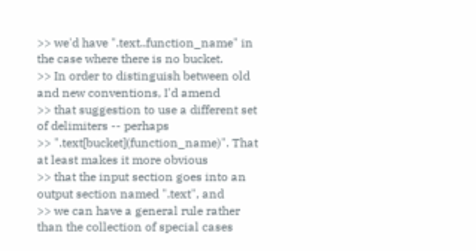>> we'd have ".text..function_name" in the case where there is no bucket.
>> In order to distinguish between old and new conventions, I'd amend
>> that suggestion to use a different set of delimiters -- perhaps
>> ".text[bucket](function_name)". That at least makes it more obvious
>> that the input section goes into an output section named ".text", and
>> we can have a general rule rather than the collection of special cases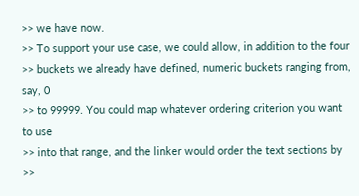>> we have now.
>> To support your use case, we could allow, in addition to the four
>> buckets we already have defined, numeric buckets ranging from, say, 0
>> to 99999. You could map whatever ordering criterion you want to use
>> into that range, and the linker would order the text sections by
>>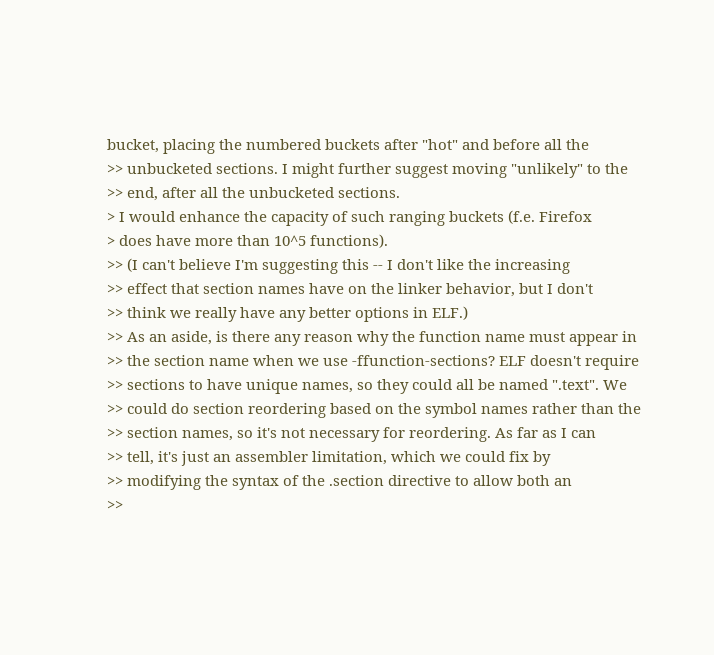bucket, placing the numbered buckets after "hot" and before all the
>> unbucketed sections. I might further suggest moving "unlikely" to the
>> end, after all the unbucketed sections.
> I would enhance the capacity of such ranging buckets (f.e. Firefox
> does have more than 10^5 functions).
>> (I can't believe I'm suggesting this -- I don't like the increasing
>> effect that section names have on the linker behavior, but I don't
>> think we really have any better options in ELF.)
>> As an aside, is there any reason why the function name must appear in
>> the section name when we use -ffunction-sections? ELF doesn't require
>> sections to have unique names, so they could all be named ".text". We
>> could do section reordering based on the symbol names rather than the
>> section names, so it's not necessary for reordering. As far as I can
>> tell, it's just an assembler limitation, which we could fix by
>> modifying the syntax of the .section directive to allow both an
>>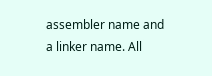assembler name and a linker name. All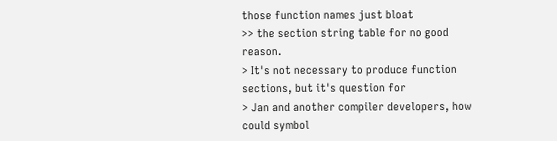those function names just bloat
>> the section string table for no good reason.
> It's not necessary to produce function sections, but it's question for
> Jan and another compiler developers, how could symbol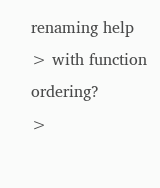renaming help
> with function ordering?
>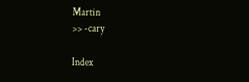Martin
>> -cary

Index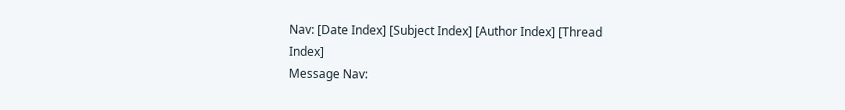Nav: [Date Index] [Subject Index] [Author Index] [Thread Index]
Message Nav: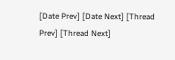[Date Prev] [Date Next] [Thread Prev] [Thread Next]